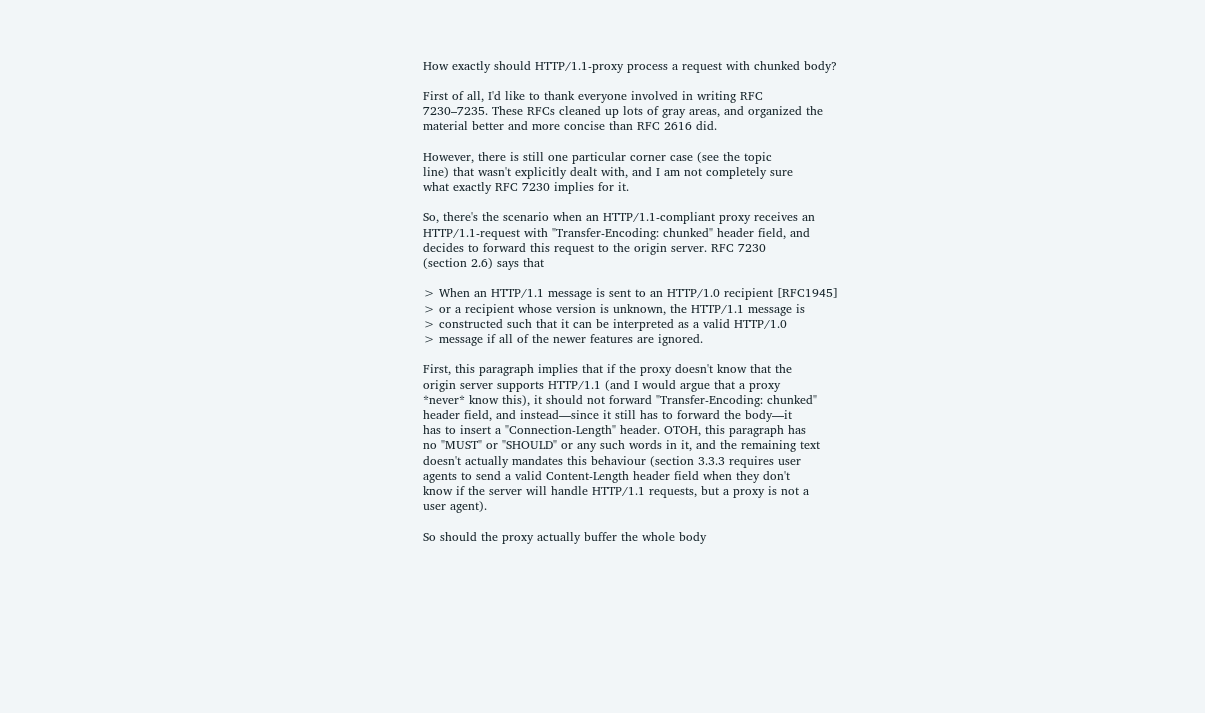How exactly should HTTP/1.1-proxy process a request with chunked body?

First of all, I'd like to thank everyone involved in writing RFC
7230–7235. These RFCs cleaned up lots of gray areas, and organized the
material better and more concise than RFC 2616 did.

However, there is still one particular corner case (see the topic
line) that wasn't explicitly dealt with, and I am not completely sure
what exactly RFC 7230 implies for it.

So, there's the scenario when an HTTP/1.1-compliant proxy receives an
HTTP/1.1-request with "Transfer-Encoding: chunked" header field, and
decides to forward this request to the origin server. RFC 7230
(section 2.6) says that

> When an HTTP/1.1 message is sent to an HTTP/1.0 recipient [RFC1945]
> or a recipient whose version is unknown, the HTTP/1.1 message is
> constructed such that it can be interpreted as a valid HTTP/1.0
> message if all of the newer features are ignored.

First, this paragraph implies that if the proxy doesn't know that the
origin server supports HTTP/1.1 (and I would argue that a proxy
*never* know this), it should not forward "Transfer-Encoding: chunked"
header field, and instead—since it still has to forward the body—it
has to insert a "Connection-Length" header. OTOH, this paragraph has
no "MUST" or "SHOULD" or any such words in it, and the remaining text
doesn't actually mandates this behaviour (section 3.3.3 requires user
agents to send a valid Content-Length header field when they don't
know if the server will handle HTTP/1.1 requests, but a proxy is not a
user agent).

So should the proxy actually buffer the whole body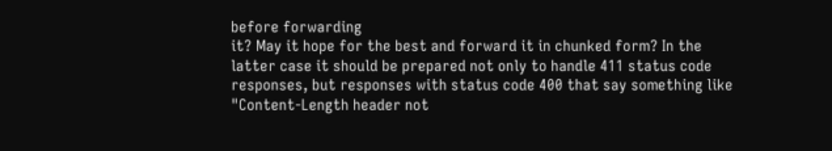before forwarding
it? May it hope for the best and forward it in chunked form? In the
latter case it should be prepared not only to handle 411 status code
responses, but responses with status code 400 that say something like
"Content-Length header not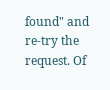found" and re-try the request. Of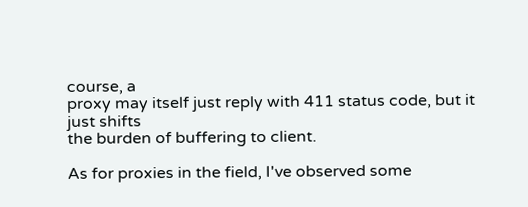course, a
proxy may itself just reply with 411 status code, but it just shifts
the burden of buffering to client.

As for proxies in the field, I've observed some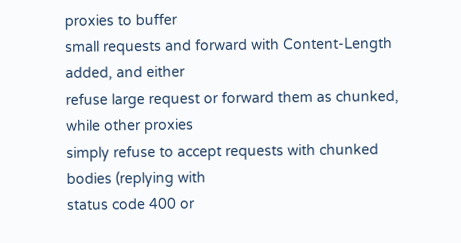proxies to buffer
small requests and forward with Content-Length added, and either
refuse large request or forward them as chunked, while other proxies
simply refuse to accept requests with chunked bodies (replying with
status code 400 or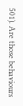501). Are those behaviours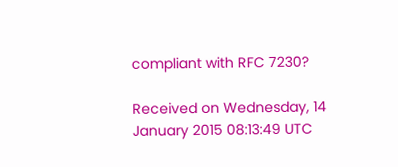compliant with RFC 7230?

Received on Wednesday, 14 January 2015 08:13:49 UTC